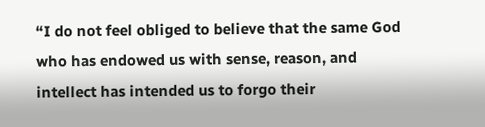“I do not feel obliged to believe that the same God who has endowed us with sense, reason, and intellect has intended us to forgo their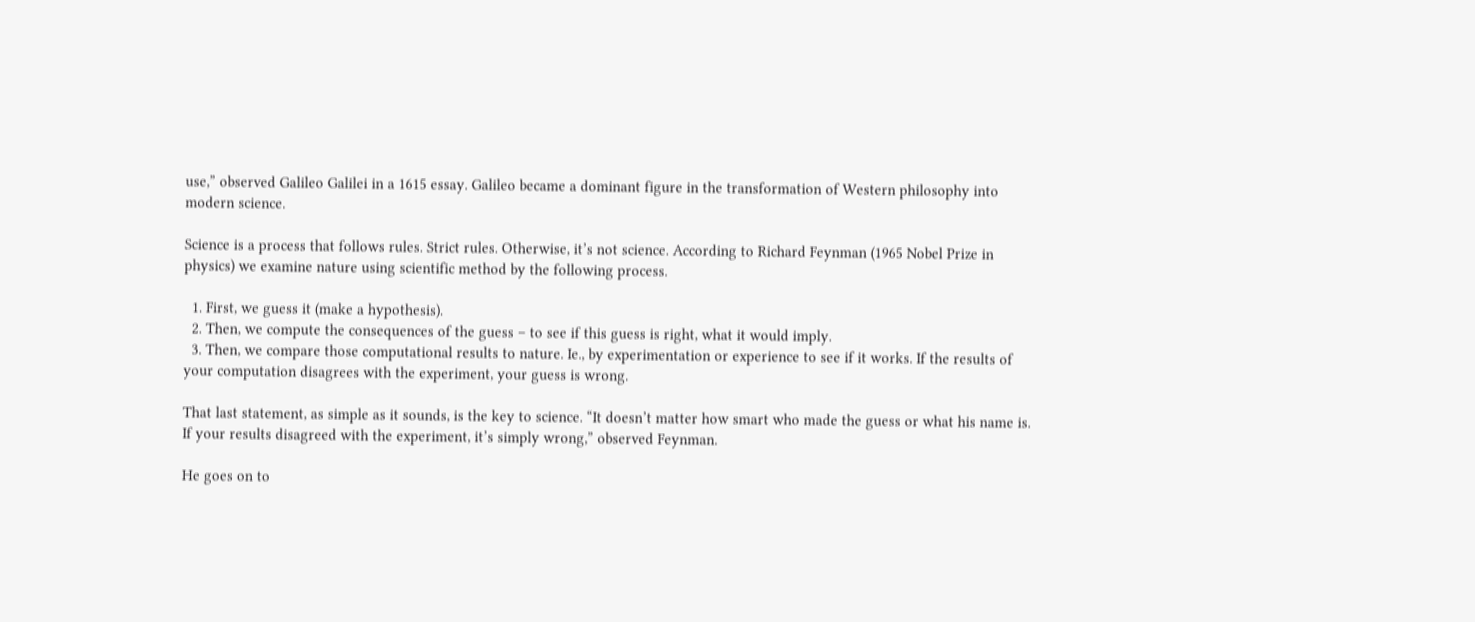use,” observed Galileo Galilei in a 1615 essay. Galileo became a dominant figure in the transformation of Western philosophy into modern science.

Science is a process that follows rules. Strict rules. Otherwise, it’s not science. According to Richard Feynman (1965 Nobel Prize in physics) we examine nature using scientific method by the following process.

  1. First, we guess it (make a hypothesis).
  2. Then, we compute the consequences of the guess – to see if this guess is right, what it would imply.
  3. Then, we compare those computational results to nature. Ie., by experimentation or experience to see if it works. If the results of your computation disagrees with the experiment, your guess is wrong.

That last statement, as simple as it sounds, is the key to science. “It doesn’t matter how smart who made the guess or what his name is. If your results disagreed with the experiment, it’s simply wrong,” observed Feynman.

He goes on to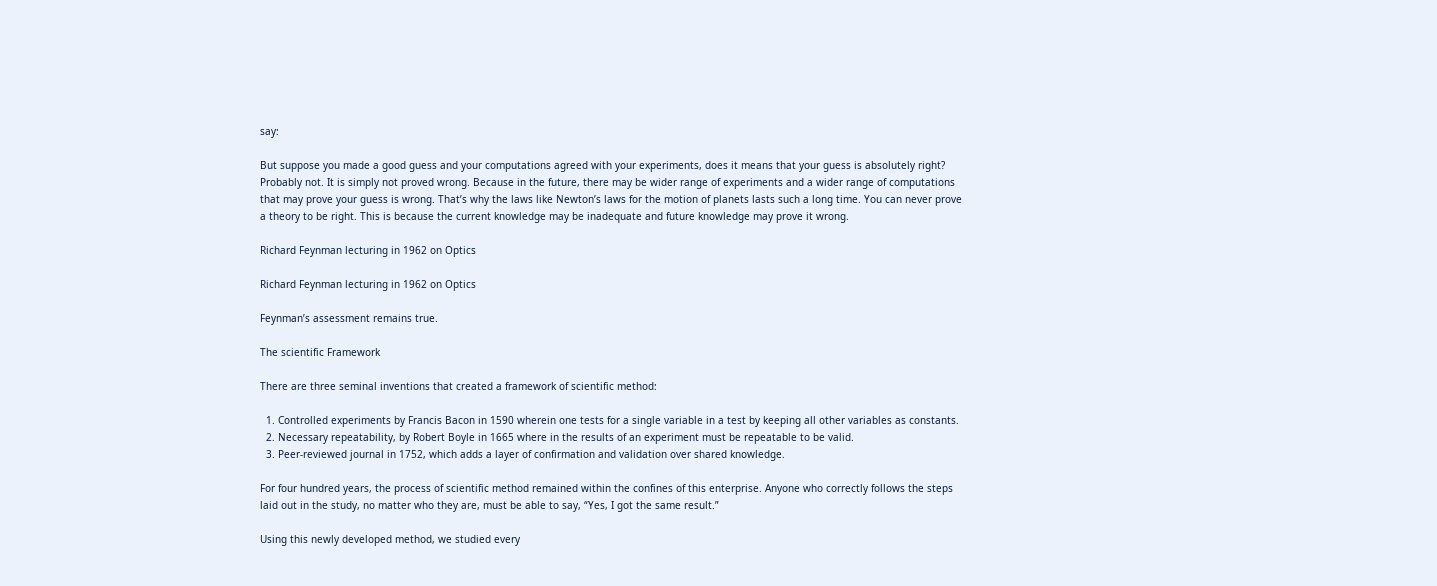say:

But suppose you made a good guess and your computations agreed with your experiments, does it means that your guess is absolutely right? Probably not. It is simply not proved wrong. Because in the future, there may be wider range of experiments and a wider range of computations that may prove your guess is wrong. That’s why the laws like Newton’s laws for the motion of planets lasts such a long time. You can never prove a theory to be right. This is because the current knowledge may be inadequate and future knowledge may prove it wrong.

Richard Feynman lecturing in 1962 on Optics

Richard Feynman lecturing in 1962 on Optics

Feynman’s assessment remains true.

The scientific Framework

There are three seminal inventions that created a framework of scientific method:

  1. Controlled experiments by Francis Bacon in 1590 wherein one tests for a single variable in a test by keeping all other variables as constants.
  2. Necessary repeatability, by Robert Boyle in 1665 where in the results of an experiment must be repeatable to be valid.
  3. Peer-reviewed journal in 1752, which adds a layer of confirmation and validation over shared knowledge.

For four hundred years, the process of scientific method remained within the confines of this enterprise. Anyone who correctly follows the steps laid out in the study, no matter who they are, must be able to say, “Yes, I got the same result.”

Using this newly developed method, we studied every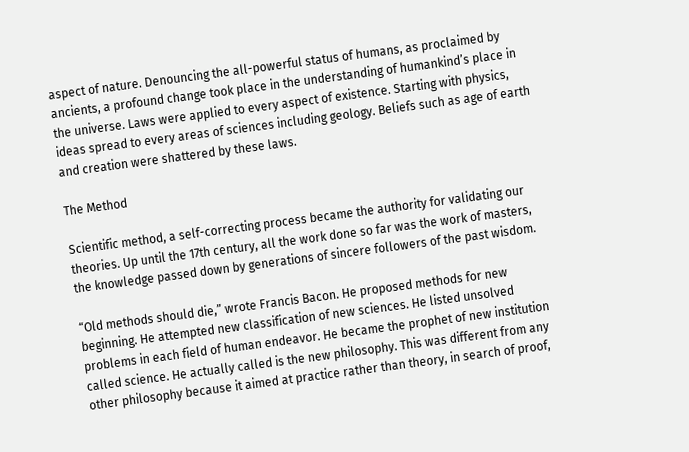aspect of nature. Denouncing the all-powerful status of humans, as proclaimed by ancients, a profound change took place in the understanding of humankind’s place in the universe. Laws were applied to every aspect of existence. Starting with physics, ideas spread to every areas of sciences including geology. Beliefs such as age of earth and creation were shattered by these laws.

The Method

Scientific method, a self-correcting process became the authority for validating our theories. Up until the 17th century, all the work done so far was the work of masters, the knowledge passed down by generations of sincere followers of the past wisdom.

“Old methods should die,” wrote Francis Bacon. He proposed methods for new beginning. He attempted new classification of new sciences. He listed unsolved problems in each field of human endeavor. He became the prophet of new institution called science. He actually called is the new philosophy. This was different from any other philosophy because it aimed at practice rather than theory, in search of proof,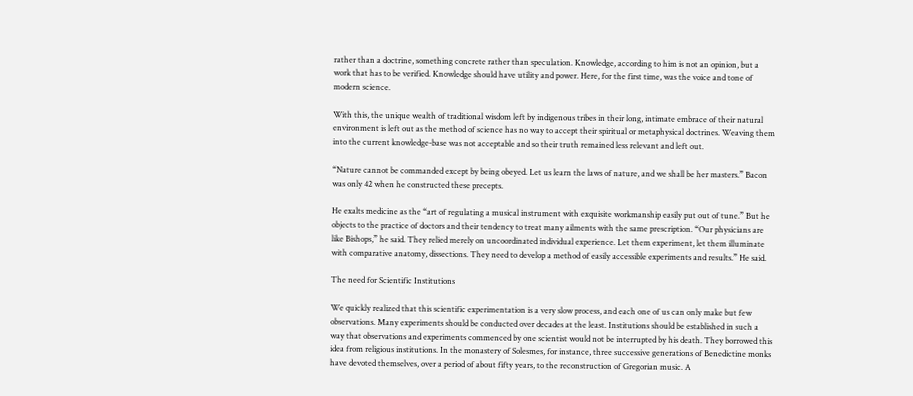rather than a doctrine, something concrete rather than speculation. Knowledge, according to him is not an opinion, but a work that has to be verified. Knowledge should have utility and power. Here, for the first time, was the voice and tone of modern science.

With this, the unique wealth of traditional wisdom left by indigenous tribes in their long, intimate embrace of their natural environment is left out as the method of science has no way to accept their spiritual or metaphysical doctrines. Weaving them into the current knowledge-base was not acceptable and so their truth remained less relevant and left out.

“Nature cannot be commanded except by being obeyed. Let us learn the laws of nature, and we shall be her masters.” Bacon was only 42 when he constructed these precepts.

He exalts medicine as the “art of regulating a musical instrument with exquisite workmanship easily put out of tune.” But he objects to the practice of doctors and their tendency to treat many ailments with the same prescription. “Our physicians are like Bishops,” he said. They relied merely on uncoordinated individual experience. Let them experiment, let them illuminate with comparative anatomy, dissections. They need to develop a method of easily accessible experiments and results.” He said.

The need for Scientific Institutions

We quickly realized that this scientific experimentation is a very slow process, and each one of us can only make but few observations. Many experiments should be conducted over decades at the least. Institutions should be established in such a way that observations and experiments commenced by one scientist would not be interrupted by his death. They borrowed this idea from religious institutions. In the monastery of Solesmes, for instance, three successive generations of Benedictine monks have devoted themselves, over a period of about fifty years, to the reconstruction of Gregorian music. A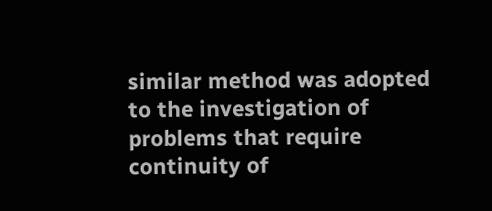similar method was adopted to the investigation of problems that require  continuity of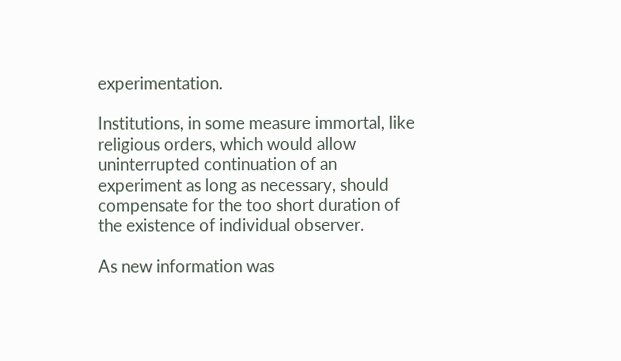experimentation.

Institutions, in some measure immortal, like religious orders, which would allow uninterrupted continuation of an experiment as long as necessary, should compensate for the too short duration of the existence of individual observer.

As new information was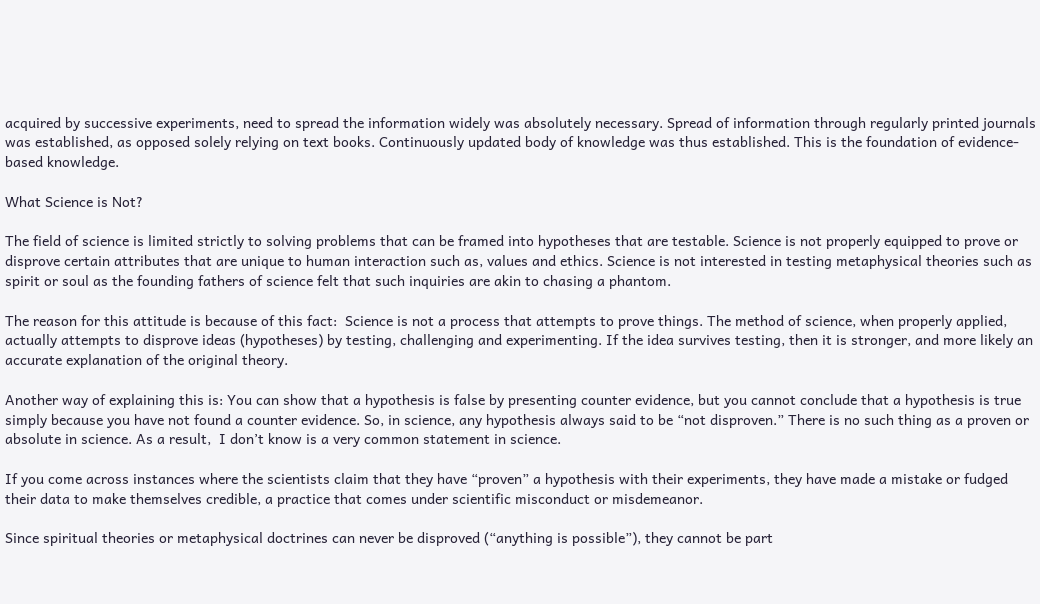acquired by successive experiments, need to spread the information widely was absolutely necessary. Spread of information through regularly printed journals was established, as opposed solely relying on text books. Continuously updated body of knowledge was thus established. This is the foundation of evidence-based knowledge.

What Science is Not?

The field of science is limited strictly to solving problems that can be framed into hypotheses that are testable. Science is not properly equipped to prove or disprove certain attributes that are unique to human interaction such as, values and ethics. Science is not interested in testing metaphysical theories such as spirit or soul as the founding fathers of science felt that such inquiries are akin to chasing a phantom.

The reason for this attitude is because of this fact:  Science is not a process that attempts to prove things. The method of science, when properly applied, actually attempts to disprove ideas (hypotheses) by testing, challenging and experimenting. If the idea survives testing, then it is stronger, and more likely an accurate explanation of the original theory.

Another way of explaining this is: You can show that a hypothesis is false by presenting counter evidence, but you cannot conclude that a hypothesis is true simply because you have not found a counter evidence. So, in science, any hypothesis always said to be “not disproven.” There is no such thing as a proven or absolute in science. As a result,  I don’t know is a very common statement in science.

If you come across instances where the scientists claim that they have “proven” a hypothesis with their experiments, they have made a mistake or fudged their data to make themselves credible, a practice that comes under scientific misconduct or misdemeanor.

Since spiritual theories or metaphysical doctrines can never be disproved (“anything is possible”), they cannot be part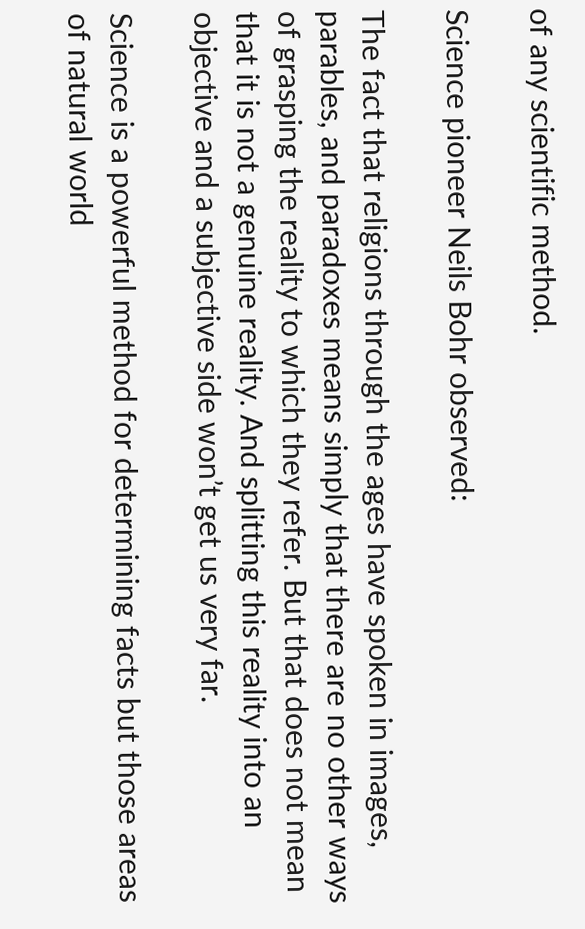of any scientific method.

Science pioneer Neils Bohr observed:

The fact that religions through the ages have spoken in images, parables, and paradoxes means simply that there are no other ways of grasping the reality to which they refer. But that does not mean that it is not a genuine reality. And splitting this reality into an objective and a subjective side won’t get us very far.

Science is a powerful method for determining facts but those areas of natural world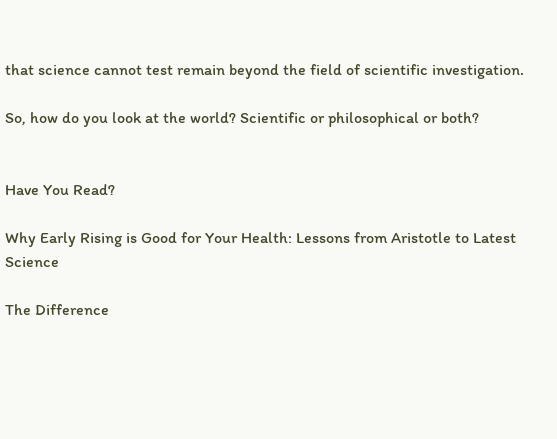that science cannot test remain beyond the field of scientific investigation.

So, how do you look at the world? Scientific or philosophical or both?


Have You Read?

Why Early Rising is Good for Your Health: Lessons from Aristotle to Latest Science

The Difference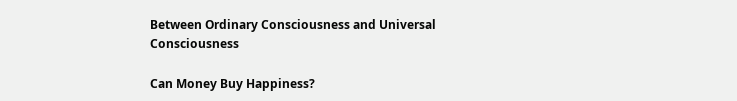Between Ordinary Consciousness and Universal Consciousness

Can Money Buy Happiness?